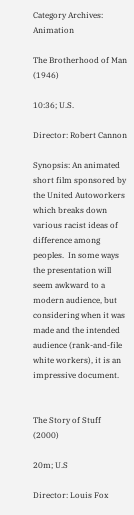Category Archives: Animation

The Brotherhood of Man (1946)

10:36; U.S.

Director: Robert Cannon

Synopsis: An animated short film sponsored by the United Autoworkers which breaks down various racist ideas of difference among peoples.  In some ways the presentation will seem awkward to a modern audience, but considering when it was made and the intended audience (rank-and-file white workers), it is an impressive document.


The Story of Stuff (2000)

20m; U.S

Director: Louis Fox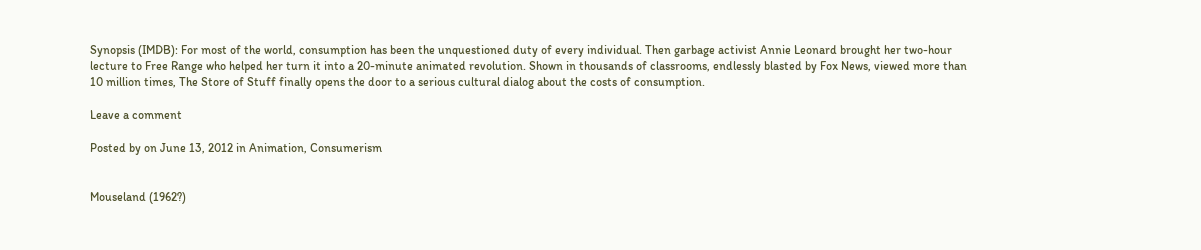Synopsis (IMDB): For most of the world, consumption has been the unquestioned duty of every individual. Then garbage activist Annie Leonard brought her two-hour lecture to Free Range who helped her turn it into a 20-minute animated revolution. Shown in thousands of classrooms, endlessly blasted by Fox News, viewed more than 10 million times, The Store of Stuff finally opens the door to a serious cultural dialog about the costs of consumption.

Leave a comment

Posted by on June 13, 2012 in Animation, Consumerism


Mouseland (1962?)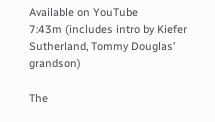Available on YouTube
7:43m (includes intro by Kiefer Sutherland, Tommy Douglas’ grandson)

The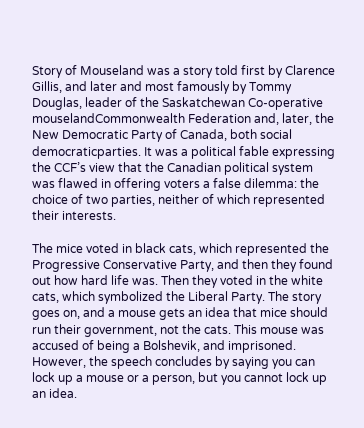Story of Mouseland was a story told first by Clarence Gillis, and later and most famously by Tommy Douglas, leader of the Saskatchewan Co-operative mouselandCommonwealth Federation and, later, the New Democratic Party of Canada, both social democraticparties. It was a political fable expressing the CCF’s view that the Canadian political system was flawed in offering voters a false dilemma: the choice of two parties, neither of which represented their interests.

The mice voted in black cats, which represented the Progressive Conservative Party, and then they found out how hard life was. Then they voted in the white cats, which symbolized the Liberal Party. The story goes on, and a mouse gets an idea that mice should run their government, not the cats. This mouse was accused of being a Bolshevik, and imprisoned. However, the speech concludes by saying you can lock up a mouse or a person, but you cannot lock up an idea.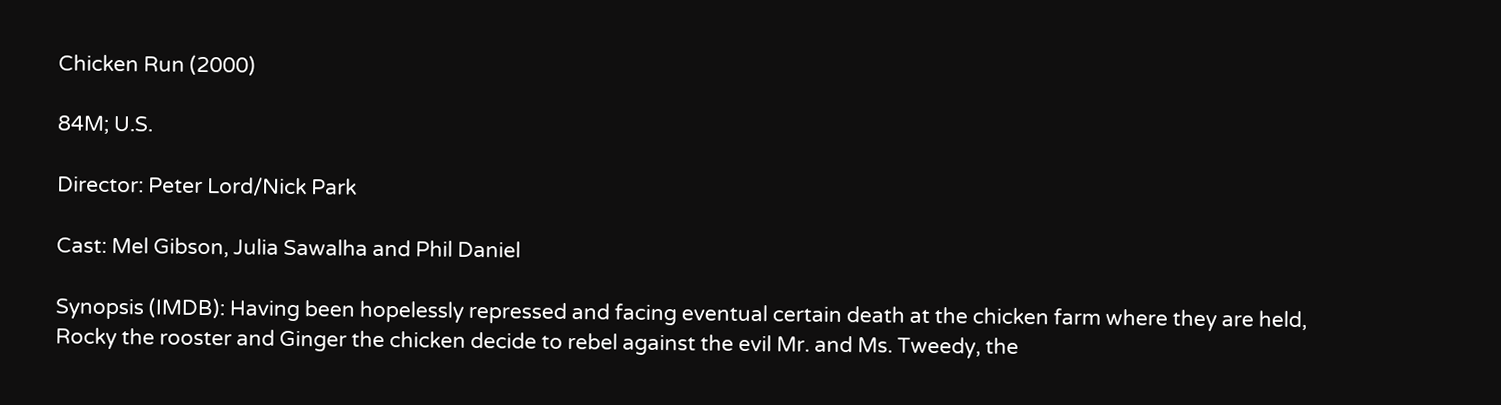Chicken Run (2000)

84M; U.S.

Director: Peter Lord/Nick Park

Cast: Mel Gibson, Julia Sawalha and Phil Daniel

Synopsis (IMDB): Having been hopelessly repressed and facing eventual certain death at the chicken farm where they are held, Rocky the rooster and Ginger the chicken decide to rebel against the evil Mr. and Ms. Tweedy, the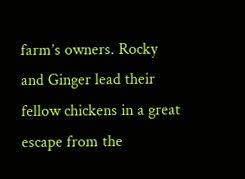farm’s owners. Rocky and Ginger lead their fellow chickens in a great escape from the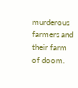murderous farmers and their farm of doom.